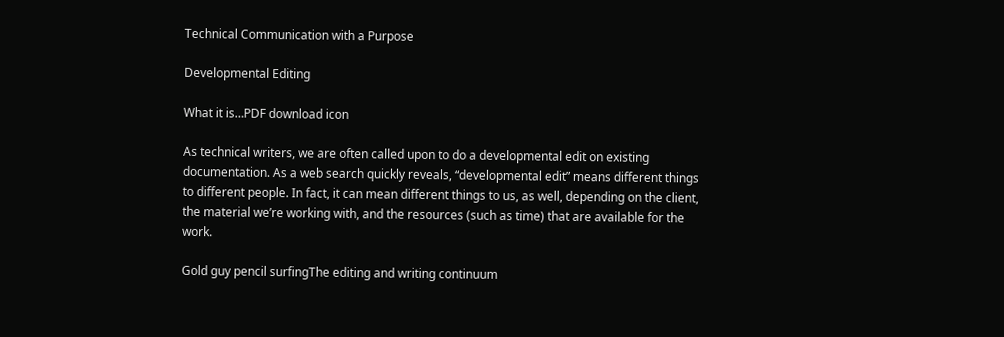Technical Communication with a Purpose

Developmental Editing

What it is…PDF download icon

As technical writers, we are often called upon to do a developmental edit on existing documentation. As a web search quickly reveals, “developmental edit” means different things to different people. In fact, it can mean different things to us, as well, depending on the client, the material we’re working with, and the resources (such as time) that are available for the work.

Gold guy pencil surfingThe editing and writing continuum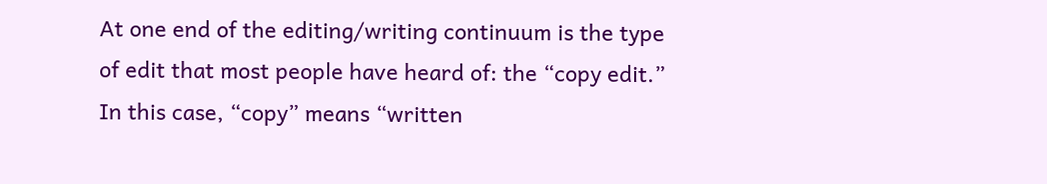At one end of the editing/writing continuum is the type of edit that most people have heard of: the “copy edit.” In this case, “copy” means “written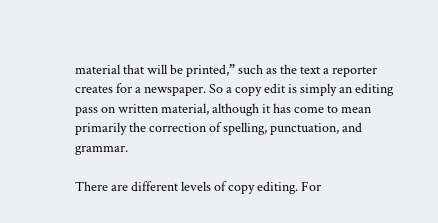material that will be printed,” such as the text a reporter creates for a newspaper. So a copy edit is simply an editing pass on written material, although it has come to mean primarily the correction of spelling, punctuation, and grammar.

There are different levels of copy editing. For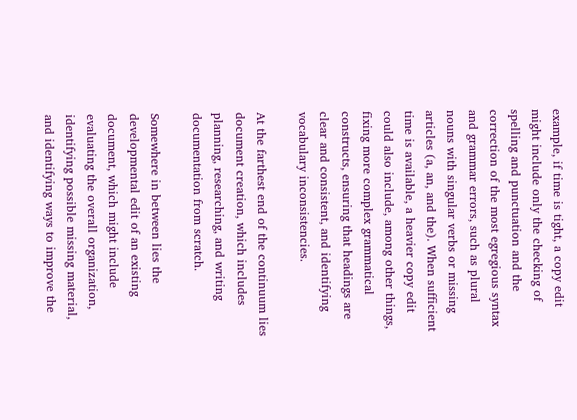example, if time is tight, a copy edit might include only the checking of spelling and punctuation and the correction of the most egregious syntax and grammar errors, such as plural nouns with singular verbs or missing articles (a, an, and the). When sufficient time is available, a heavier copy edit could also include, among other things, fixing more complex grammatical constructs, ensuring that headings are clear and consistent, and identifying vocabulary inconsistencies.

At the farthest end of the continuum lies document creation, which includes planning, researching, and writing documentation from scratch.

Somewhere in between lies the developmental edit of an existing document, which might include evaluating the overall organization, identifying possible missing material, and identifying ways to improve the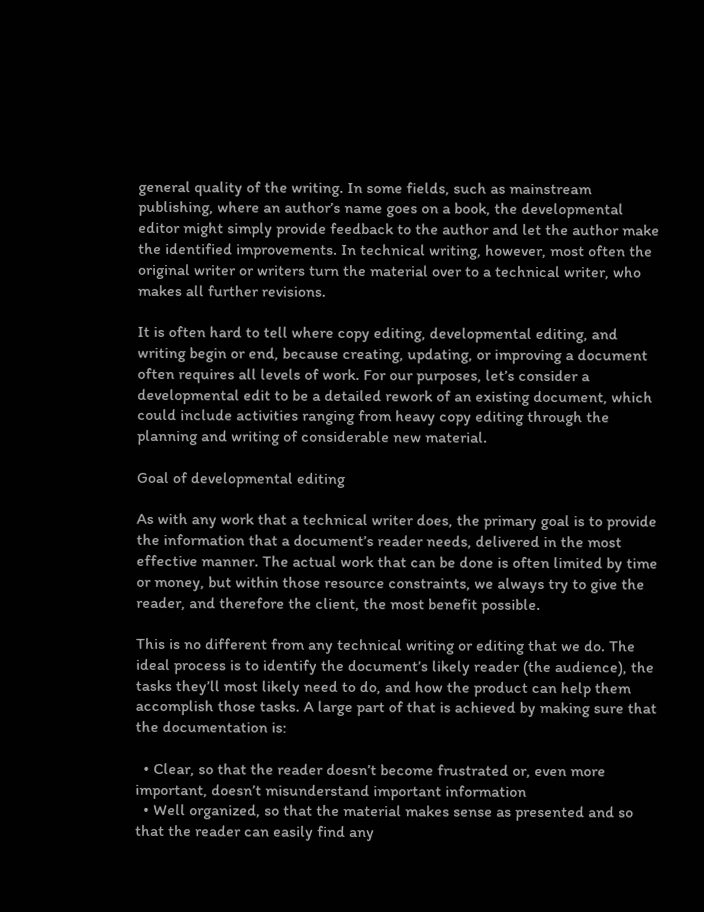general quality of the writing. In some fields, such as mainstream publishing, where an author’s name goes on a book, the developmental editor might simply provide feedback to the author and let the author make the identified improvements. In technical writing, however, most often the original writer or writers turn the material over to a technical writer, who makes all further revisions.

It is often hard to tell where copy editing, developmental editing, and writing begin or end, because creating, updating, or improving a document often requires all levels of work. For our purposes, let’s consider a developmental edit to be a detailed rework of an existing document, which could include activities ranging from heavy copy editing through the planning and writing of considerable new material.

Goal of developmental editing

As with any work that a technical writer does, the primary goal is to provide the information that a document’s reader needs, delivered in the most effective manner. The actual work that can be done is often limited by time or money, but within those resource constraints, we always try to give the reader, and therefore the client, the most benefit possible.

This is no different from any technical writing or editing that we do. The ideal process is to identify the document’s likely reader (the audience), the tasks they’ll most likely need to do, and how the product can help them accomplish those tasks. A large part of that is achieved by making sure that the documentation is:

  • Clear, so that the reader doesn’t become frustrated or, even more important, doesn’t misunderstand important information
  • Well organized, so that the material makes sense as presented and so that the reader can easily find any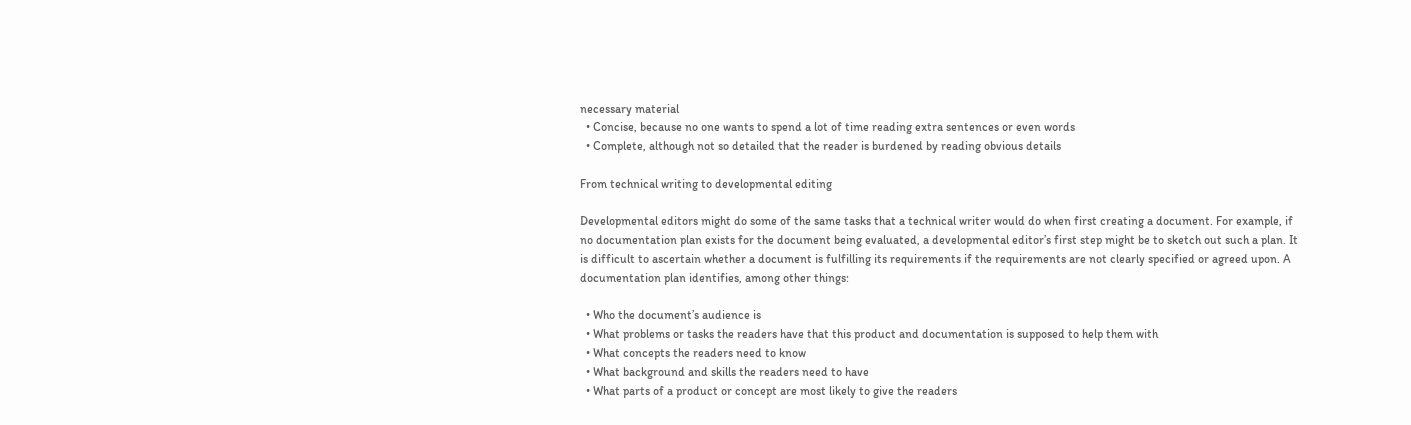necessary material
  • Concise, because no one wants to spend a lot of time reading extra sentences or even words
  • Complete, although not so detailed that the reader is burdened by reading obvious details

From technical writing to developmental editing

Developmental editors might do some of the same tasks that a technical writer would do when first creating a document. For example, if no documentation plan exists for the document being evaluated, a developmental editor’s first step might be to sketch out such a plan. It is difficult to ascertain whether a document is fulfilling its requirements if the requirements are not clearly specified or agreed upon. A documentation plan identifies, among other things:

  • Who the document’s audience is
  • What problems or tasks the readers have that this product and documentation is supposed to help them with
  • What concepts the readers need to know
  • What background and skills the readers need to have
  • What parts of a product or concept are most likely to give the readers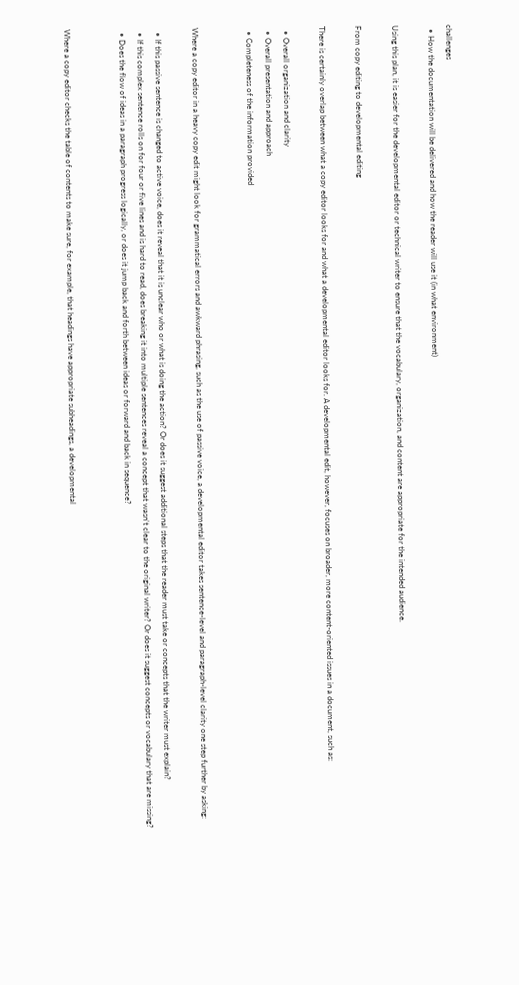challenges
  • How the documentation will be delivered and how the reader will use it (in what environment)

Using this plan, it is easier for the developmental editor or technical writer to ensure that the vocabulary, organization, and content are appropriate for the intended audience.

From copy editing to developmental editing

There is certainly overlap between what a copy editor looks for and what a developmental editor looks for. A developmental edit, however, focuses on broader, more content-oriented issues in a document, such as:

  • Overall organization and clarity
  • Overall presentation and approach
  • Completeness of the information provided


Where a copy editor in a heavy copy edit might look for grammatical errors and awkward phrasing, such as the use of passive voice, a developmental editor takes sentence-level and paragraph-level clarity one step further by asking:

  • If this passive sentence is changed to active voice, does it reveal that it is unclear who or what is doing the action? Or does it suggest additional steps that the reader must take or concepts that the writer must explain?
  • If this complex sentence rolls on for four or five lines and is hard to read, does breaking it into multiple sentences reveal a concept that wasn’t clear to the original writer? Or does it suggest concepts or vocabulary that are missing?
  • Does the flow of ideas in a paragraph progress logically, or does it jump back and forth between ideas or forward and back in sequence?


Where a copy editor checks the table of contents to make sure, for example, that headings have appropriate subheadings, a developmental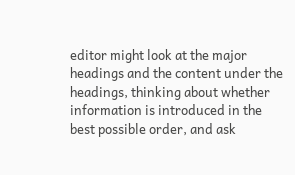editor might look at the major headings and the content under the headings, thinking about whether information is introduced in the best possible order, and ask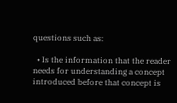questions such as:

  • Is the information that the reader needs for understanding a concept introduced before that concept is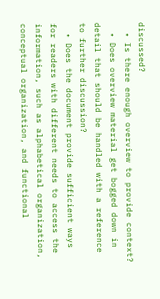discussed?
  • Is there enough overview to provide context?
  • Does overview material get bogged down in detail that should be handled with a reference to further discussion?
  • Does the document provide sufficient ways for readers with different needs to access the information, such as alphabetical organization, conceptual organization, and functional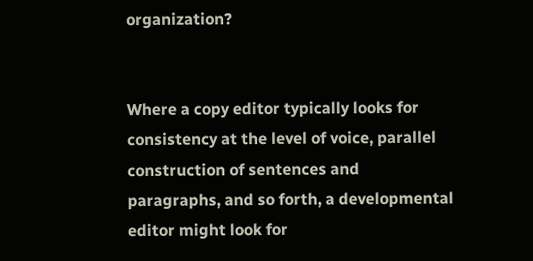organization?


Where a copy editor typically looks for consistency at the level of voice, parallel construction of sentences and paragraphs, and so forth, a developmental editor might look for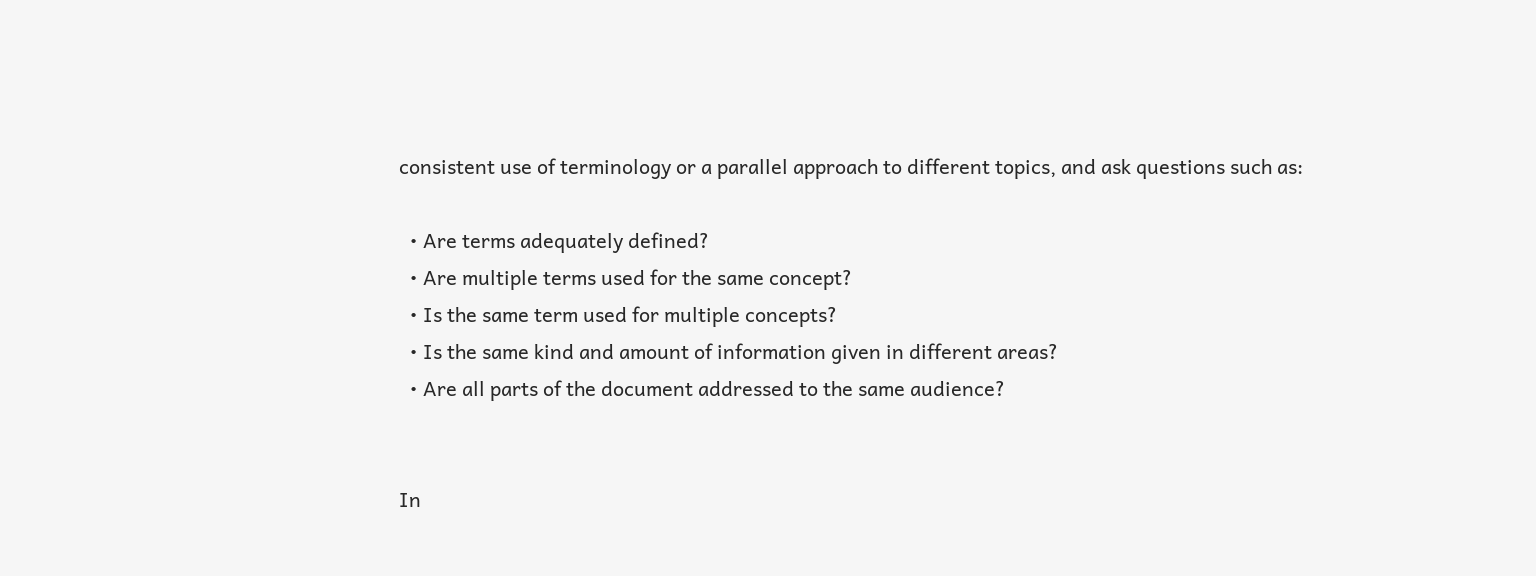consistent use of terminology or a parallel approach to different topics, and ask questions such as:

  • Are terms adequately defined?
  • Are multiple terms used for the same concept?
  • Is the same term used for multiple concepts?
  • Is the same kind and amount of information given in different areas?
  • Are all parts of the document addressed to the same audience?


In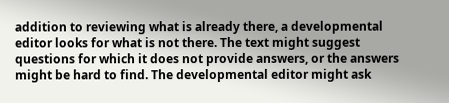addition to reviewing what is already there, a developmental editor looks for what is not there. The text might suggest questions for which it does not provide answers, or the answers might be hard to find. The developmental editor might ask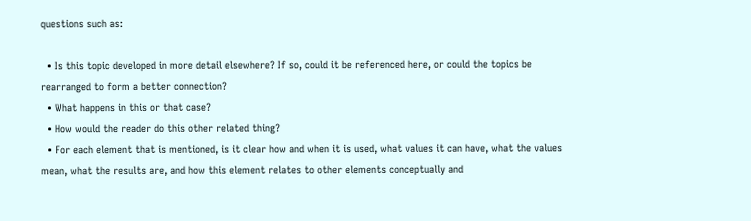questions such as:

  • Is this topic developed in more detail elsewhere? If so, could it be referenced here, or could the topics be rearranged to form a better connection?
  • What happens in this or that case?
  • How would the reader do this other related thing?
  • For each element that is mentioned, is it clear how and when it is used, what values it can have, what the values mean, what the results are, and how this element relates to other elements conceptually and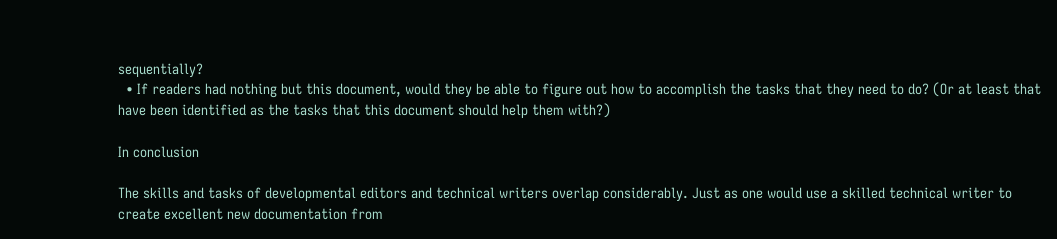sequentially?
  • If readers had nothing but this document, would they be able to figure out how to accomplish the tasks that they need to do? (Or at least that have been identified as the tasks that this document should help them with?)

In conclusion

The skills and tasks of developmental editors and technical writers overlap considerably. Just as one would use a skilled technical writer to create excellent new documentation from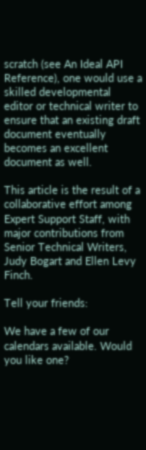scratch (see An Ideal API Reference), one would use a skilled developmental editor or technical writer to ensure that an existing draft document eventually becomes an excellent document as well.

This article is the result of a collaborative effort among Expert Support Staff, with major contributions from Senior Technical Writers, Judy Bogart and Ellen Levy Finch.

Tell your friends:

We have a few of our calendars available. Would you like one?